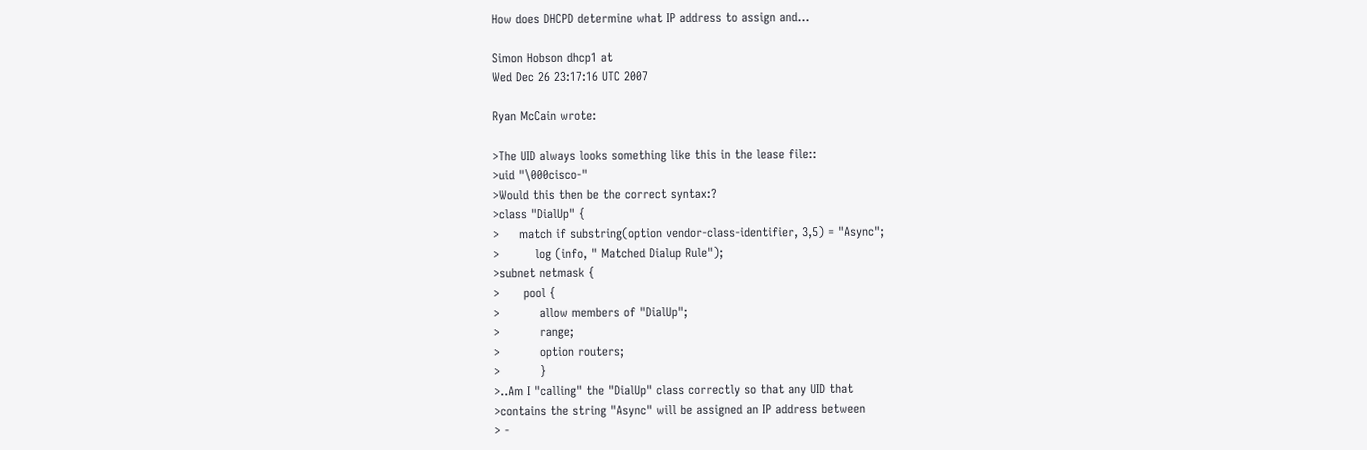How does DHCPD determine what IP address to assign and...

Simon Hobson dhcp1 at
Wed Dec 26 23:17:16 UTC 2007

Ryan McCain wrote:

>The UID always looks something like this in the lease file::
>uid "\000cisco-"
>Would this then be the correct syntax:?
>class "DialUp" {
>     match if substring(option vendor-class-identifier, 3,5) = "Async";
>         log (info, " Matched Dialup Rule");
>subnet netmask {
>      pool {
>          allow members of "DialUp";
>          range;
>          option routers;
>          }
>..Am I "calling" the "DialUp" class correctly so that any UID that
>contains the string "Async" will be assigned an IP address between
> -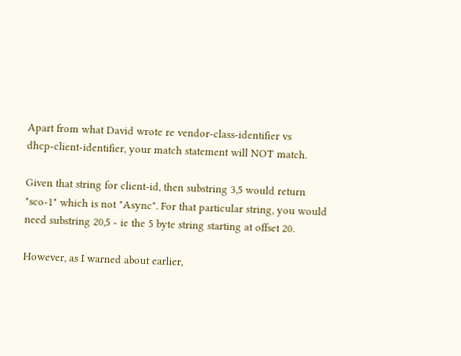Apart from what David wrote re vendor-class-identifier vs
dhcp-client-identifier, your match statement will NOT match.

Given that string for client-id, then substring 3,5 would return
"sco-1" which is not "Async". For that particular string, you would
need substring 20,5 - ie the 5 byte string starting at offset 20.

However, as I warned about earlier,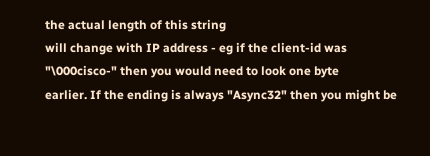the actual length of this string
will change with IP address - eg if the client-id was
"\000cisco-" then you would need to look one byte
earlier. If the ending is always "Async32" then you might be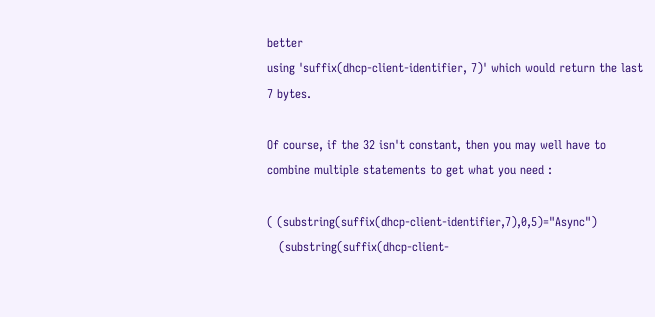better
using 'suffix(dhcp-client-identifier, 7)' which would return the last
7 bytes.

Of course, if the 32 isn't constant, then you may well have to
combine multiple statements to get what you need :

( (substring(suffix(dhcp-client-identifier,7),0,5)="Async")
   (substring(suffix(dhcp-client-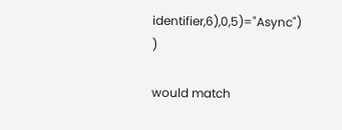identifier,6),0,5)="Async") )

would match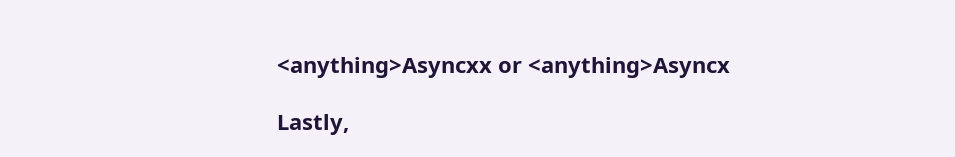<anything>Asyncxx or <anything>Asyncx

Lastly,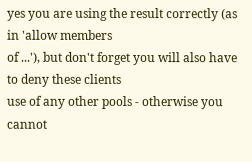yes you are using the result correctly (as in 'allow members
of ...'), but don't forget you will also have to deny these clients
use of any other pools - otherwise you cannot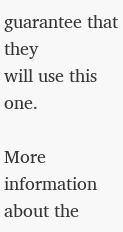guarantee that they
will use this one.

More information about the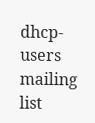dhcp-users mailing list